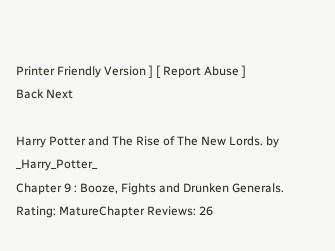Printer Friendly Version ] [ Report Abuse ]
Back Next

Harry Potter and The Rise of The New Lords. by _Harry_Potter_
Chapter 9 : Booze, Fights and Drunken Generals.
Rating: MatureChapter Reviews: 26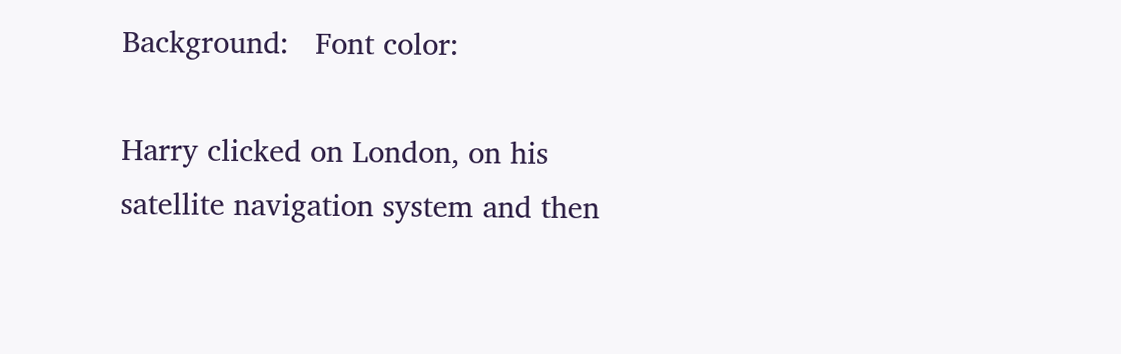Background:   Font color:

Harry clicked on London, on his satellite navigation system and then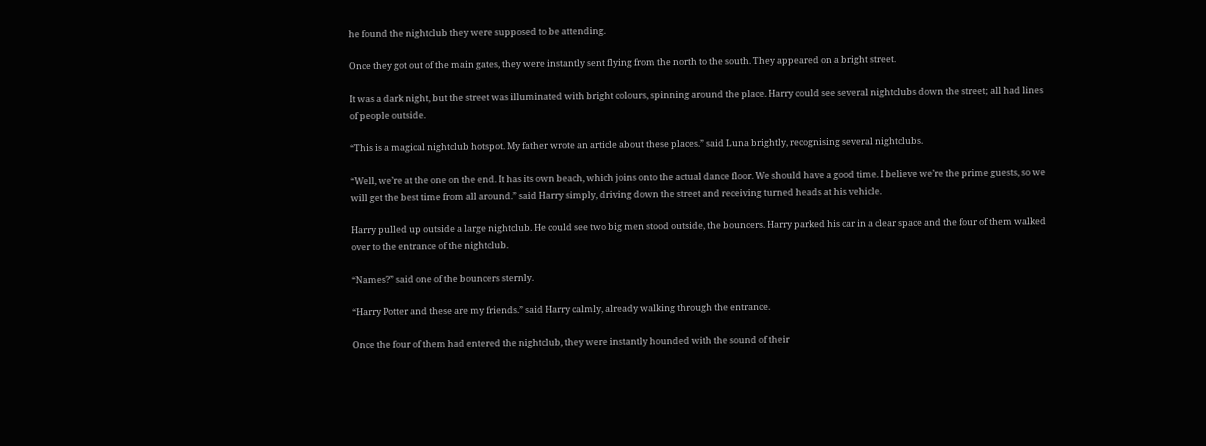he found the nightclub they were supposed to be attending.

Once they got out of the main gates, they were instantly sent flying from the north to the south. They appeared on a bright street.

It was a dark night, but the street was illuminated with bright colours, spinning around the place. Harry could see several nightclubs down the street; all had lines of people outside.

“This is a magical nightclub hotspot. My father wrote an article about these places.” said Luna brightly, recognising several nightclubs.

“Well, we’re at the one on the end. It has its own beach, which joins onto the actual dance floor. We should have a good time. I believe we’re the prime guests, so we will get the best time from all around.” said Harry simply, driving down the street and receiving turned heads at his vehicle.

Harry pulled up outside a large nightclub. He could see two big men stood outside, the bouncers. Harry parked his car in a clear space and the four of them walked over to the entrance of the nightclub.

“Names?” said one of the bouncers sternly.

“Harry Potter and these are my friends.” said Harry calmly, already walking through the entrance.

Once the four of them had entered the nightclub, they were instantly hounded with the sound of their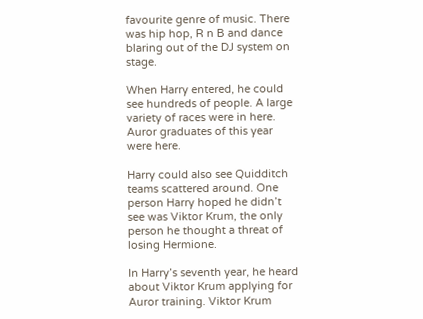favourite genre of music. There was hip hop, R n B and dance blaring out of the DJ system on stage.

When Harry entered, he could see hundreds of people. A large variety of races were in here. Auror graduates of this year were here.

Harry could also see Quidditch teams scattered around. One person Harry hoped he didn’t see was Viktor Krum, the only person he thought a threat of losing Hermione.

In Harry’s seventh year, he heard about Viktor Krum applying for Auror training. Viktor Krum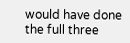would have done the full three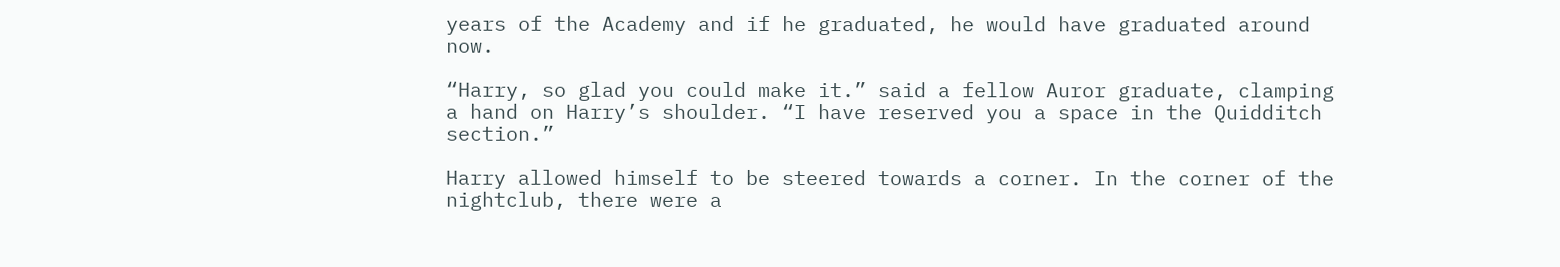years of the Academy and if he graduated, he would have graduated around now.

“Harry, so glad you could make it.” said a fellow Auror graduate, clamping a hand on Harry’s shoulder. “I have reserved you a space in the Quidditch section.”

Harry allowed himself to be steered towards a corner. In the corner of the nightclub, there were a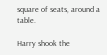square of seats, around a table.

Harry shook the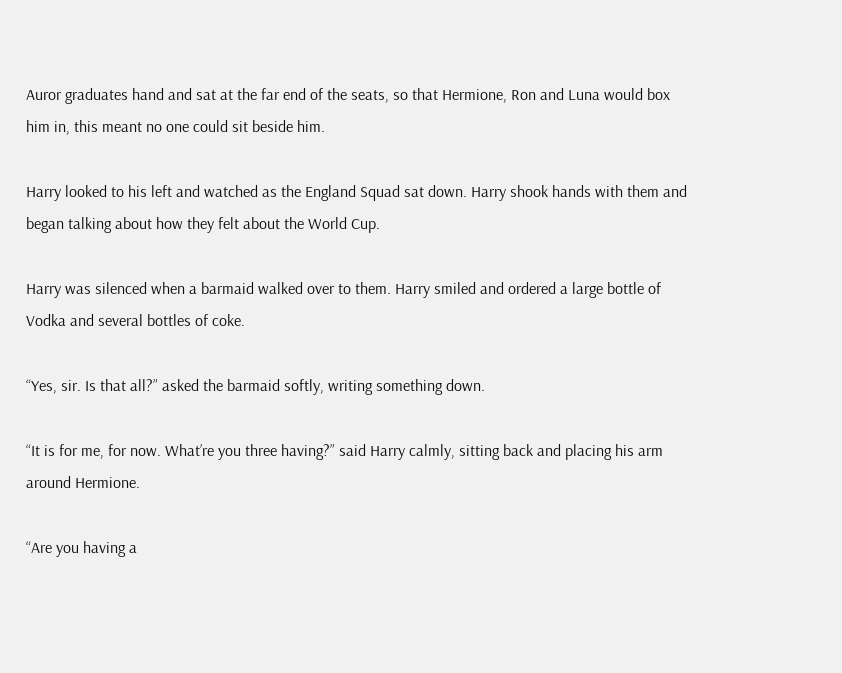Auror graduates hand and sat at the far end of the seats, so that Hermione, Ron and Luna would box him in, this meant no one could sit beside him.

Harry looked to his left and watched as the England Squad sat down. Harry shook hands with them and began talking about how they felt about the World Cup.

Harry was silenced when a barmaid walked over to them. Harry smiled and ordered a large bottle of Vodka and several bottles of coke.

“Yes, sir. Is that all?” asked the barmaid softly, writing something down.

“It is for me, for now. What’re you three having?” said Harry calmly, sitting back and placing his arm around Hermione.

“Are you having a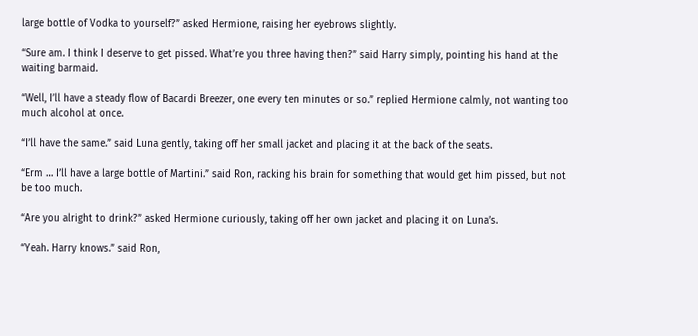large bottle of Vodka to yourself?” asked Hermione, raising her eyebrows slightly.

“Sure am. I think I deserve to get pissed. What’re you three having then?” said Harry simply, pointing his hand at the waiting barmaid.

“Well, I’ll have a steady flow of Bacardi Breezer, one every ten minutes or so.” replied Hermione calmly, not wanting too much alcohol at once.

“I’ll have the same.” said Luna gently, taking off her small jacket and placing it at the back of the seats.

“Erm … I’ll have a large bottle of Martini.” said Ron, racking his brain for something that would get him pissed, but not be too much.

“Are you alright to drink?” asked Hermione curiously, taking off her own jacket and placing it on Luna’s.

“Yeah. Harry knows.” said Ron,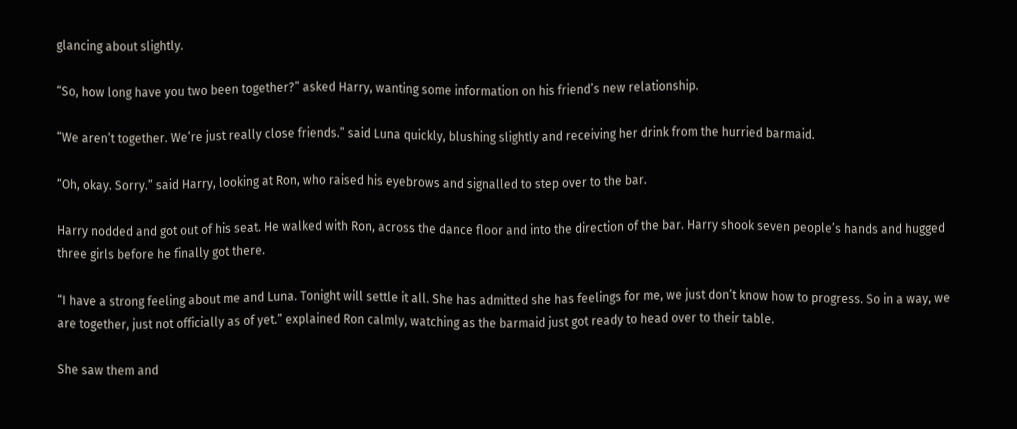glancing about slightly.

“So, how long have you two been together?” asked Harry, wanting some information on his friend’s new relationship.

“We aren’t together. We’re just really close friends.” said Luna quickly, blushing slightly and receiving her drink from the hurried barmaid.

“Oh, okay. Sorry.” said Harry, looking at Ron, who raised his eyebrows and signalled to step over to the bar.

Harry nodded and got out of his seat. He walked with Ron, across the dance floor and into the direction of the bar. Harry shook seven people’s hands and hugged three girls before he finally got there.

“I have a strong feeling about me and Luna. Tonight will settle it all. She has admitted she has feelings for me, we just don’t know how to progress. So in a way, we are together, just not officially as of yet.” explained Ron calmly, watching as the barmaid just got ready to head over to their table.

She saw them and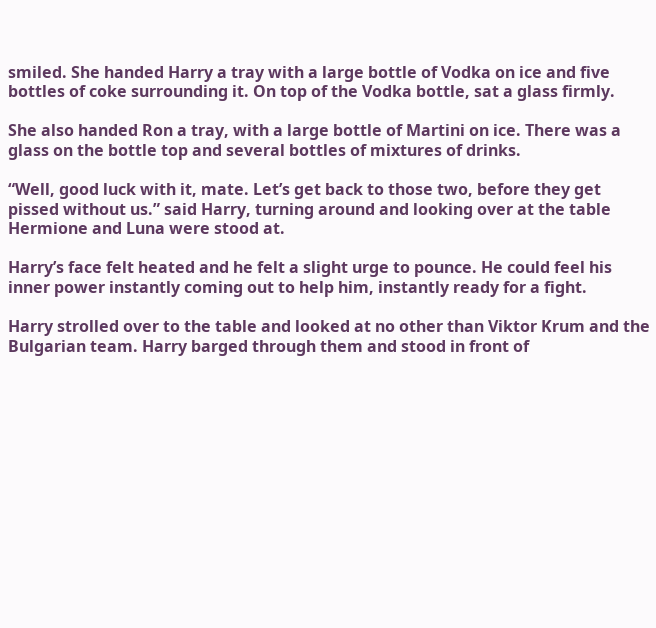smiled. She handed Harry a tray with a large bottle of Vodka on ice and five bottles of coke surrounding it. On top of the Vodka bottle, sat a glass firmly.

She also handed Ron a tray, with a large bottle of Martini on ice. There was a glass on the bottle top and several bottles of mixtures of drinks.

“Well, good luck with it, mate. Let’s get back to those two, before they get pissed without us.” said Harry, turning around and looking over at the table Hermione and Luna were stood at.

Harry’s face felt heated and he felt a slight urge to pounce. He could feel his inner power instantly coming out to help him, instantly ready for a fight.

Harry strolled over to the table and looked at no other than Viktor Krum and the Bulgarian team. Harry barged through them and stood in front of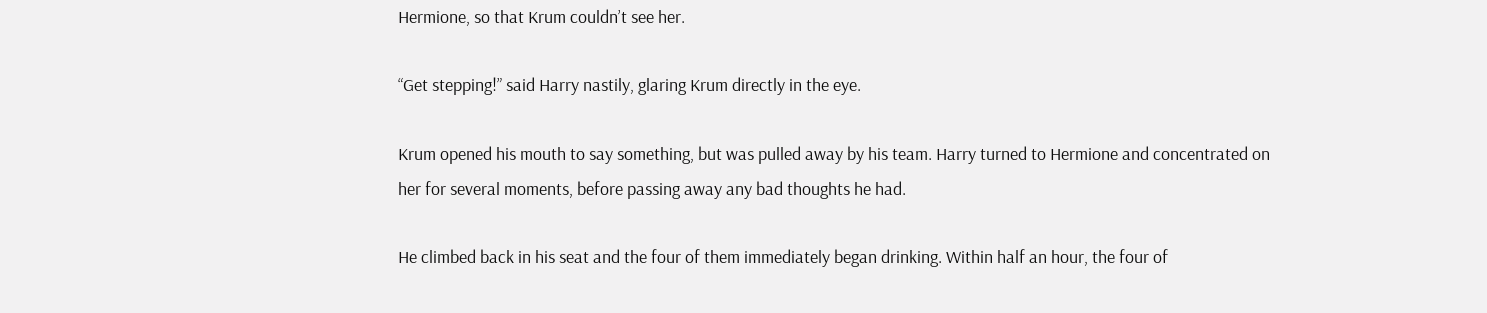Hermione, so that Krum couldn’t see her.

“Get stepping!” said Harry nastily, glaring Krum directly in the eye.

Krum opened his mouth to say something, but was pulled away by his team. Harry turned to Hermione and concentrated on her for several moments, before passing away any bad thoughts he had.

He climbed back in his seat and the four of them immediately began drinking. Within half an hour, the four of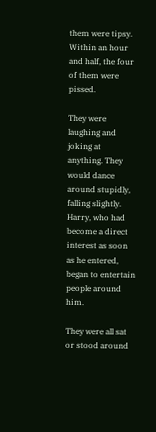them were tipsy. Within an hour and half, the four of them were pissed.

They were laughing and joking at anything. They would dance around stupidly, falling slightly. Harry, who had become a direct interest as soon as he entered, began to entertain people around him.

They were all sat or stood around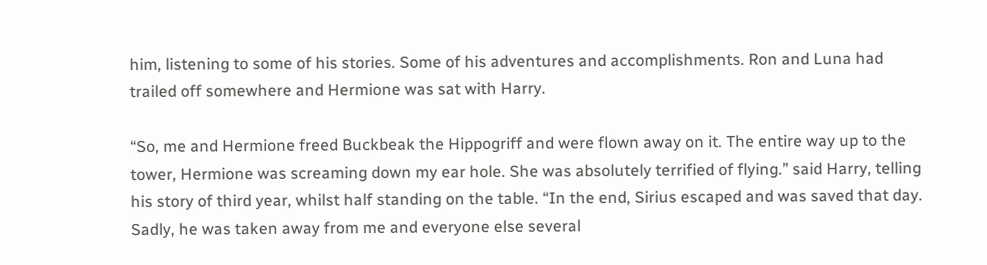him, listening to some of his stories. Some of his adventures and accomplishments. Ron and Luna had trailed off somewhere and Hermione was sat with Harry.

“So, me and Hermione freed Buckbeak the Hippogriff and were flown away on it. The entire way up to the tower, Hermione was screaming down my ear hole. She was absolutely terrified of flying.” said Harry, telling his story of third year, whilst half standing on the table. “In the end, Sirius escaped and was saved that day. Sadly, he was taken away from me and everyone else several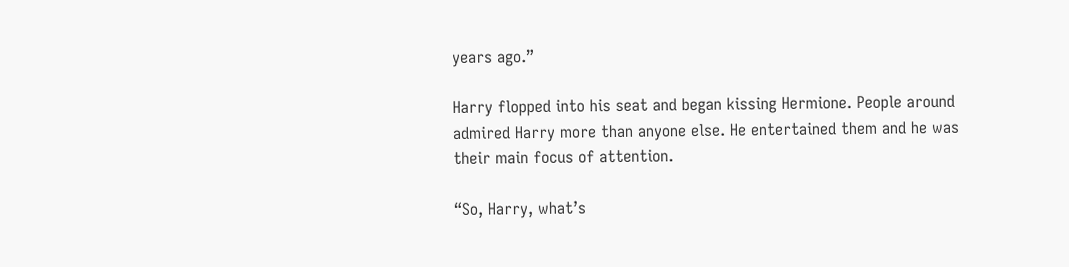years ago.”

Harry flopped into his seat and began kissing Hermione. People around admired Harry more than anyone else. He entertained them and he was their main focus of attention.

“So, Harry, what’s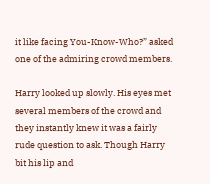it like facing You-Know-Who?” asked one of the admiring crowd members.

Harry looked up slowly. His eyes met several members of the crowd and they instantly knew it was a fairly rude question to ask. Though Harry bit his lip and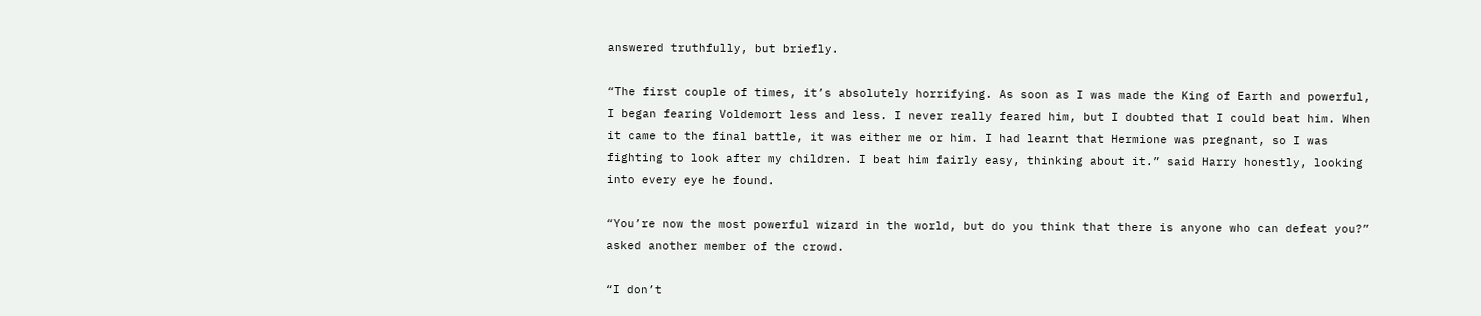answered truthfully, but briefly.

“The first couple of times, it’s absolutely horrifying. As soon as I was made the King of Earth and powerful, I began fearing Voldemort less and less. I never really feared him, but I doubted that I could beat him. When it came to the final battle, it was either me or him. I had learnt that Hermione was pregnant, so I was fighting to look after my children. I beat him fairly easy, thinking about it.” said Harry honestly, looking into every eye he found.

“You’re now the most powerful wizard in the world, but do you think that there is anyone who can defeat you?” asked another member of the crowd.

“I don’t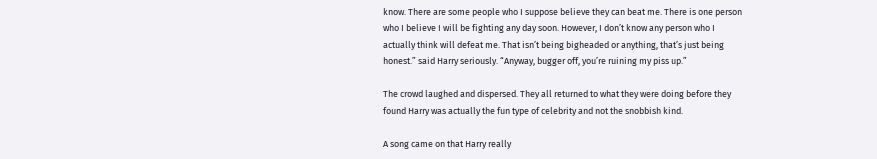know. There are some people who I suppose believe they can beat me. There is one person who I believe I will be fighting any day soon. However, I don’t know any person who I actually think will defeat me. That isn’t being bigheaded or anything, that’s just being honest.” said Harry seriously. “Anyway, bugger off, you’re ruining my piss up.”

The crowd laughed and dispersed. They all returned to what they were doing before they found Harry was actually the fun type of celebrity and not the snobbish kind.

A song came on that Harry really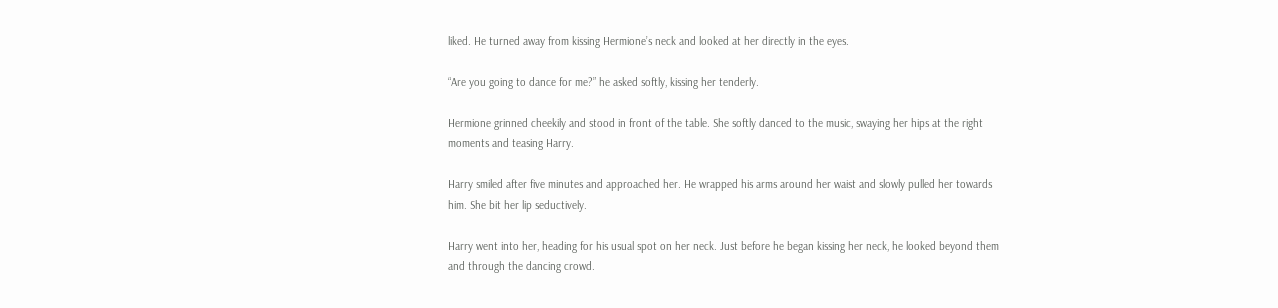liked. He turned away from kissing Hermione’s neck and looked at her directly in the eyes.

“Are you going to dance for me?” he asked softly, kissing her tenderly.

Hermione grinned cheekily and stood in front of the table. She softly danced to the music, swaying her hips at the right moments and teasing Harry.

Harry smiled after five minutes and approached her. He wrapped his arms around her waist and slowly pulled her towards him. She bit her lip seductively.

Harry went into her, heading for his usual spot on her neck. Just before he began kissing her neck, he looked beyond them and through the dancing crowd.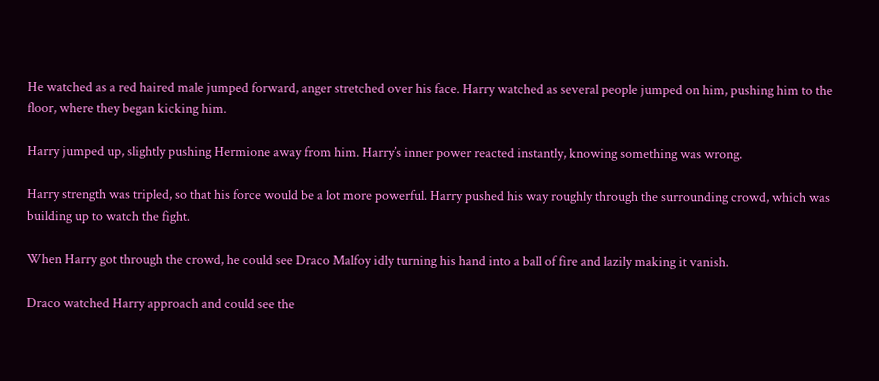He watched as a red haired male jumped forward, anger stretched over his face. Harry watched as several people jumped on him, pushing him to the floor, where they began kicking him.

Harry jumped up, slightly pushing Hermione away from him. Harry’s inner power reacted instantly, knowing something was wrong.

Harry strength was tripled, so that his force would be a lot more powerful. Harry pushed his way roughly through the surrounding crowd, which was building up to watch the fight.

When Harry got through the crowd, he could see Draco Malfoy idly turning his hand into a ball of fire and lazily making it vanish.

Draco watched Harry approach and could see the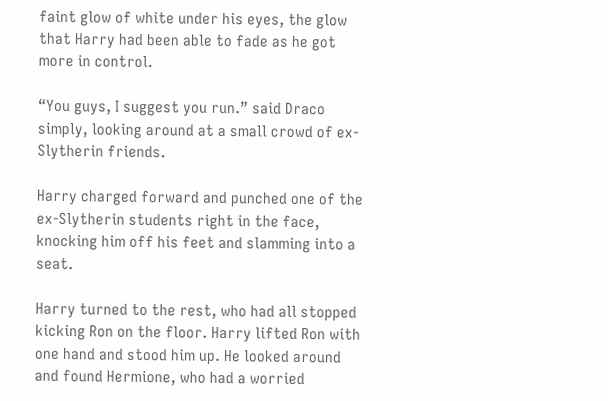faint glow of white under his eyes, the glow that Harry had been able to fade as he got more in control.

“You guys, I suggest you run.” said Draco simply, looking around at a small crowd of ex-Slytherin friends.

Harry charged forward and punched one of the ex-Slytherin students right in the face, knocking him off his feet and slamming into a seat.

Harry turned to the rest, who had all stopped kicking Ron on the floor. Harry lifted Ron with one hand and stood him up. He looked around and found Hermione, who had a worried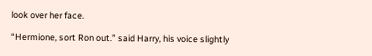look over her face.

“Hermione, sort Ron out.” said Harry, his voice slightly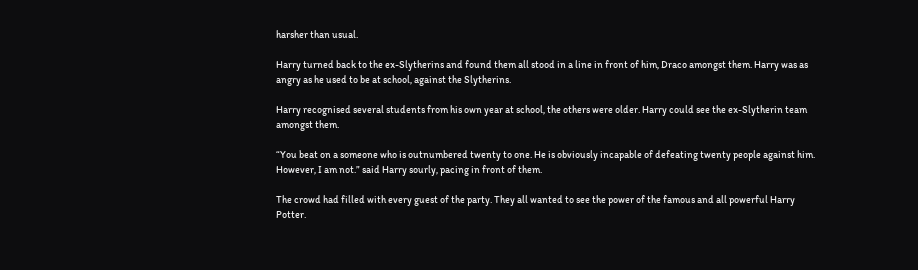harsher than usual.

Harry turned back to the ex-Slytherins and found them all stood in a line in front of him, Draco amongst them. Harry was as angry as he used to be at school, against the Slytherins.

Harry recognised several students from his own year at school, the others were older. Harry could see the ex-Slytherin team amongst them.

“You beat on a someone who is outnumbered twenty to one. He is obviously incapable of defeating twenty people against him. However, I am not.” said Harry sourly, pacing in front of them.

The crowd had filled with every guest of the party. They all wanted to see the power of the famous and all powerful Harry Potter.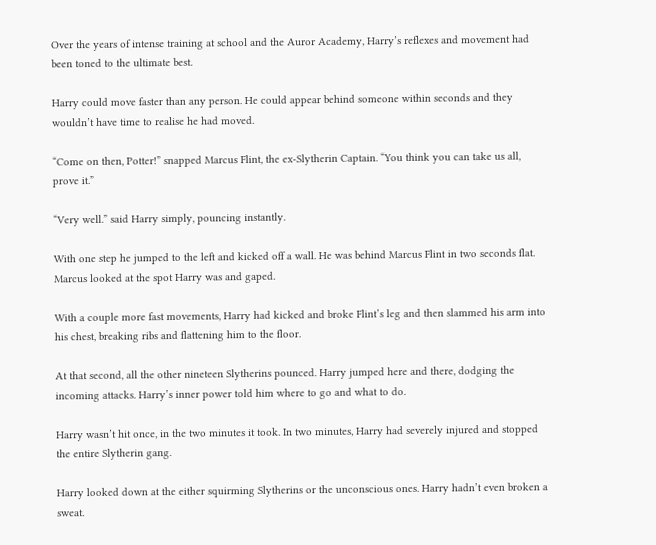Over the years of intense training at school and the Auror Academy, Harry’s reflexes and movement had been toned to the ultimate best.

Harry could move faster than any person. He could appear behind someone within seconds and they wouldn’t have time to realise he had moved.

“Come on then, Potter!” snapped Marcus Flint, the ex-Slytherin Captain. “You think you can take us all, prove it.”

“Very well.” said Harry simply, pouncing instantly.

With one step he jumped to the left and kicked off a wall. He was behind Marcus Flint in two seconds flat. Marcus looked at the spot Harry was and gaped.

With a couple more fast movements, Harry had kicked and broke Flint’s leg and then slammed his arm into his chest, breaking ribs and flattening him to the floor.

At that second, all the other nineteen Slytherins pounced. Harry jumped here and there, dodging the incoming attacks. Harry’s inner power told him where to go and what to do.

Harry wasn’t hit once, in the two minutes it took. In two minutes, Harry had severely injured and stopped the entire Slytherin gang.

Harry looked down at the either squirming Slytherins or the unconscious ones. Harry hadn’t even broken a sweat.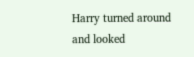Harry turned around and looked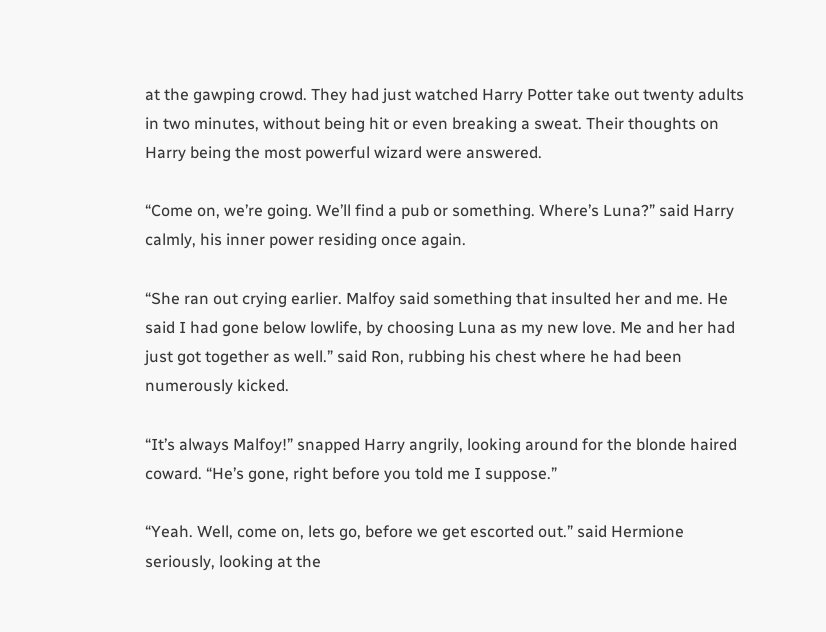at the gawping crowd. They had just watched Harry Potter take out twenty adults in two minutes, without being hit or even breaking a sweat. Their thoughts on Harry being the most powerful wizard were answered.

“Come on, we’re going. We’ll find a pub or something. Where’s Luna?” said Harry calmly, his inner power residing once again.

“She ran out crying earlier. Malfoy said something that insulted her and me. He said I had gone below lowlife, by choosing Luna as my new love. Me and her had just got together as well.” said Ron, rubbing his chest where he had been numerously kicked.

“It’s always Malfoy!” snapped Harry angrily, looking around for the blonde haired coward. “He’s gone, right before you told me I suppose.”

“Yeah. Well, come on, lets go, before we get escorted out.” said Hermione seriously, looking at the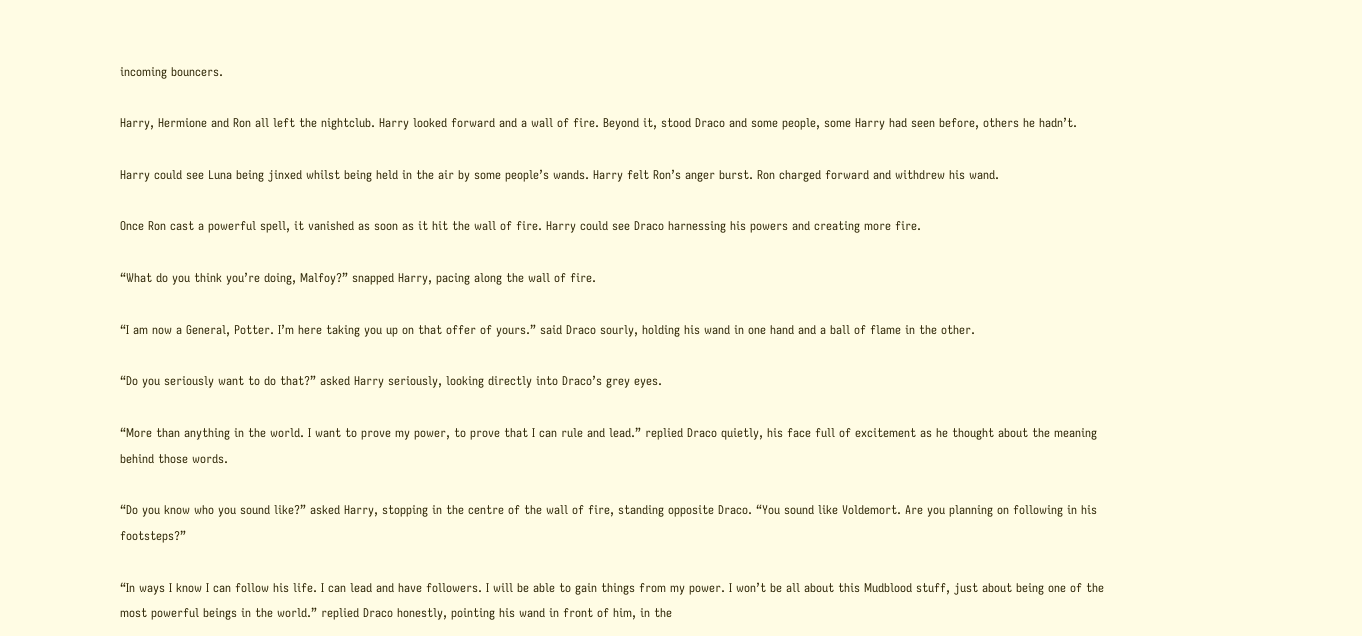incoming bouncers.

Harry, Hermione and Ron all left the nightclub. Harry looked forward and a wall of fire. Beyond it, stood Draco and some people, some Harry had seen before, others he hadn’t.

Harry could see Luna being jinxed whilst being held in the air by some people’s wands. Harry felt Ron’s anger burst. Ron charged forward and withdrew his wand.

Once Ron cast a powerful spell, it vanished as soon as it hit the wall of fire. Harry could see Draco harnessing his powers and creating more fire.

“What do you think you’re doing, Malfoy?” snapped Harry, pacing along the wall of fire.

“I am now a General, Potter. I’m here taking you up on that offer of yours.” said Draco sourly, holding his wand in one hand and a ball of flame in the other.

“Do you seriously want to do that?” asked Harry seriously, looking directly into Draco’s grey eyes.

“More than anything in the world. I want to prove my power, to prove that I can rule and lead.” replied Draco quietly, his face full of excitement as he thought about the meaning behind those words.

“Do you know who you sound like?” asked Harry, stopping in the centre of the wall of fire, standing opposite Draco. “You sound like Voldemort. Are you planning on following in his footsteps?”

“In ways I know I can follow his life. I can lead and have followers. I will be able to gain things from my power. I won’t be all about this Mudblood stuff, just about being one of the most powerful beings in the world.” replied Draco honestly, pointing his wand in front of him, in the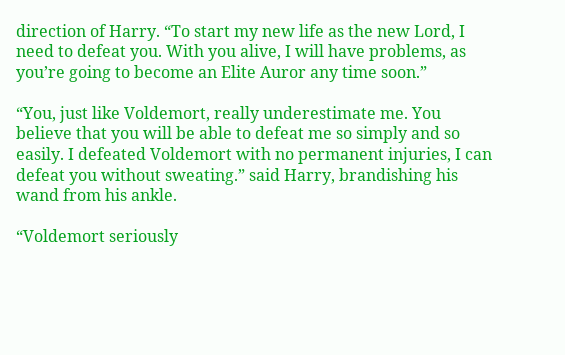direction of Harry. “To start my new life as the new Lord, I need to defeat you. With you alive, I will have problems, as you’re going to become an Elite Auror any time soon.”

“You, just like Voldemort, really underestimate me. You believe that you will be able to defeat me so simply and so easily. I defeated Voldemort with no permanent injuries, I can defeat you without sweating.” said Harry, brandishing his wand from his ankle.

“Voldemort seriously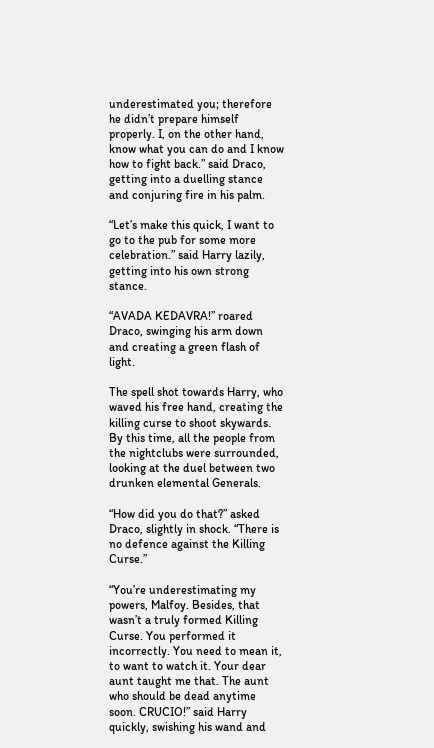underestimated you; therefore he didn’t prepare himself properly. I, on the other hand, know what you can do and I know how to fight back.” said Draco, getting into a duelling stance and conjuring fire in his palm.

“Let’s make this quick, I want to go to the pub for some more celebration.” said Harry lazily, getting into his own strong stance.

“AVADA KEDAVRA!” roared Draco, swinging his arm down and creating a green flash of light.

The spell shot towards Harry, who waved his free hand, creating the killing curse to shoot skywards. By this time, all the people from the nightclubs were surrounded, looking at the duel between two drunken elemental Generals.

“How did you do that?” asked Draco, slightly in shock. “There is no defence against the Killing Curse.”

“You’re underestimating my powers, Malfoy. Besides, that wasn’t a truly formed Killing Curse. You performed it incorrectly. You need to mean it, to want to watch it. Your dear aunt taught me that. The aunt who should be dead anytime soon. CRUCIO!” said Harry quickly, swishing his wand and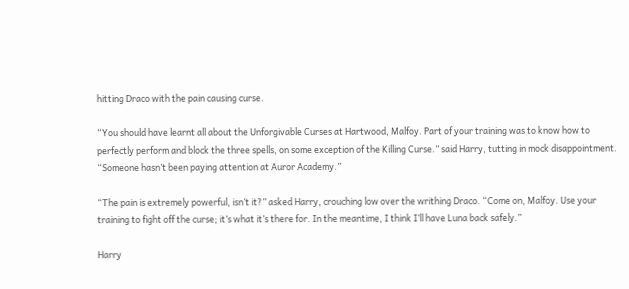hitting Draco with the pain causing curse.

“You should have learnt all about the Unforgivable Curses at Hartwood, Malfoy. Part of your training was to know how to perfectly perform and block the three spells, on some exception of the Killing Curse.” said Harry, tutting in mock disappointment. “Someone hasn’t been paying attention at Auror Academy.”

“The pain is extremely powerful, isn’t it?” asked Harry, crouching low over the writhing Draco. “Come on, Malfoy. Use your training to fight off the curse; it’s what it’s there for. In the meantime, I think I’ll have Luna back safely.”

Harry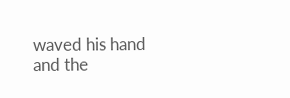waved his hand and the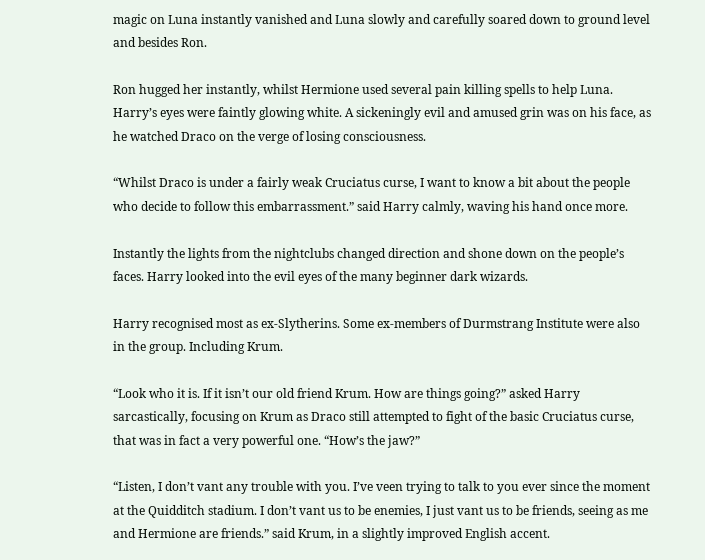magic on Luna instantly vanished and Luna slowly and carefully soared down to ground level and besides Ron.

Ron hugged her instantly, whilst Hermione used several pain killing spells to help Luna. Harry’s eyes were faintly glowing white. A sickeningly evil and amused grin was on his face, as he watched Draco on the verge of losing consciousness.

“Whilst Draco is under a fairly weak Cruciatus curse, I want to know a bit about the people who decide to follow this embarrassment.” said Harry calmly, waving his hand once more.

Instantly the lights from the nightclubs changed direction and shone down on the people’s faces. Harry looked into the evil eyes of the many beginner dark wizards.

Harry recognised most as ex-Slytherins. Some ex-members of Durmstrang Institute were also in the group. Including Krum.

“Look who it is. If it isn’t our old friend Krum. How are things going?” asked Harry sarcastically, focusing on Krum as Draco still attempted to fight of the basic Cruciatus curse, that was in fact a very powerful one. “How’s the jaw?”

“Listen, I don’t vant any trouble with you. I’ve veen trying to talk to you ever since the moment at the Quidditch stadium. I don’t vant us to be enemies, I just vant us to be friends, seeing as me and Hermione are friends.” said Krum, in a slightly improved English accent.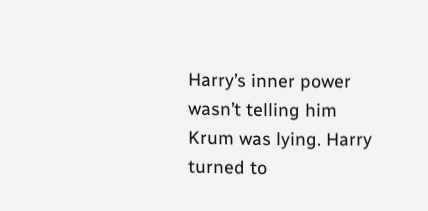Harry’s inner power wasn’t telling him Krum was lying. Harry turned to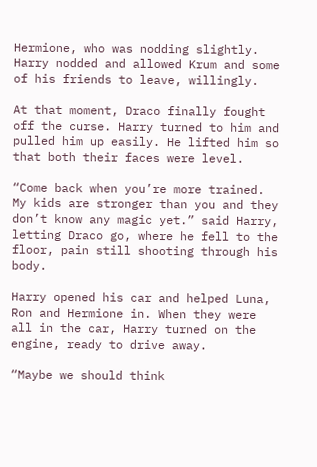Hermione, who was nodding slightly. Harry nodded and allowed Krum and some of his friends to leave, willingly.

At that moment, Draco finally fought off the curse. Harry turned to him and pulled him up easily. He lifted him so that both their faces were level.

“Come back when you’re more trained. My kids are stronger than you and they don’t know any magic yet.” said Harry, letting Draco go, where he fell to the floor, pain still shooting through his body.

Harry opened his car and helped Luna, Ron and Hermione in. When they were all in the car, Harry turned on the engine, ready to drive away.

“Maybe we should think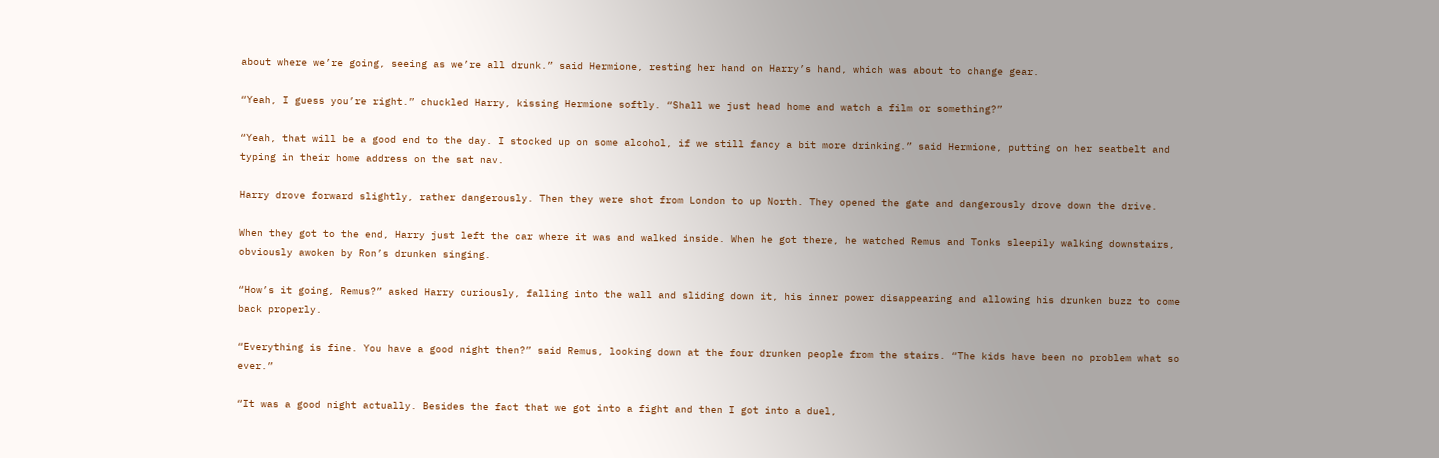about where we’re going, seeing as we’re all drunk.” said Hermione, resting her hand on Harry’s hand, which was about to change gear.

“Yeah, I guess you’re right.” chuckled Harry, kissing Hermione softly. “Shall we just head home and watch a film or something?”

“Yeah, that will be a good end to the day. I stocked up on some alcohol, if we still fancy a bit more drinking.” said Hermione, putting on her seatbelt and typing in their home address on the sat nav.

Harry drove forward slightly, rather dangerously. Then they were shot from London to up North. They opened the gate and dangerously drove down the drive.

When they got to the end, Harry just left the car where it was and walked inside. When he got there, he watched Remus and Tonks sleepily walking downstairs, obviously awoken by Ron’s drunken singing.

“How’s it going, Remus?” asked Harry curiously, falling into the wall and sliding down it, his inner power disappearing and allowing his drunken buzz to come back properly.

“Everything is fine. You have a good night then?” said Remus, looking down at the four drunken people from the stairs. “The kids have been no problem what so ever.”

“It was a good night actually. Besides the fact that we got into a fight and then I got into a duel,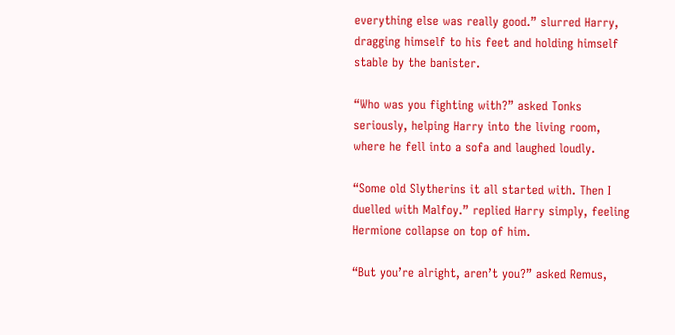everything else was really good.” slurred Harry, dragging himself to his feet and holding himself stable by the banister.

“Who was you fighting with?” asked Tonks seriously, helping Harry into the living room, where he fell into a sofa and laughed loudly.

“Some old Slytherins it all started with. Then I duelled with Malfoy.” replied Harry simply, feeling Hermione collapse on top of him.

“But you’re alright, aren’t you?” asked Remus,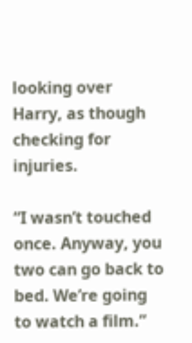looking over Harry, as though checking for injuries.

“I wasn’t touched once. Anyway, you two can go back to bed. We’re going to watch a film.”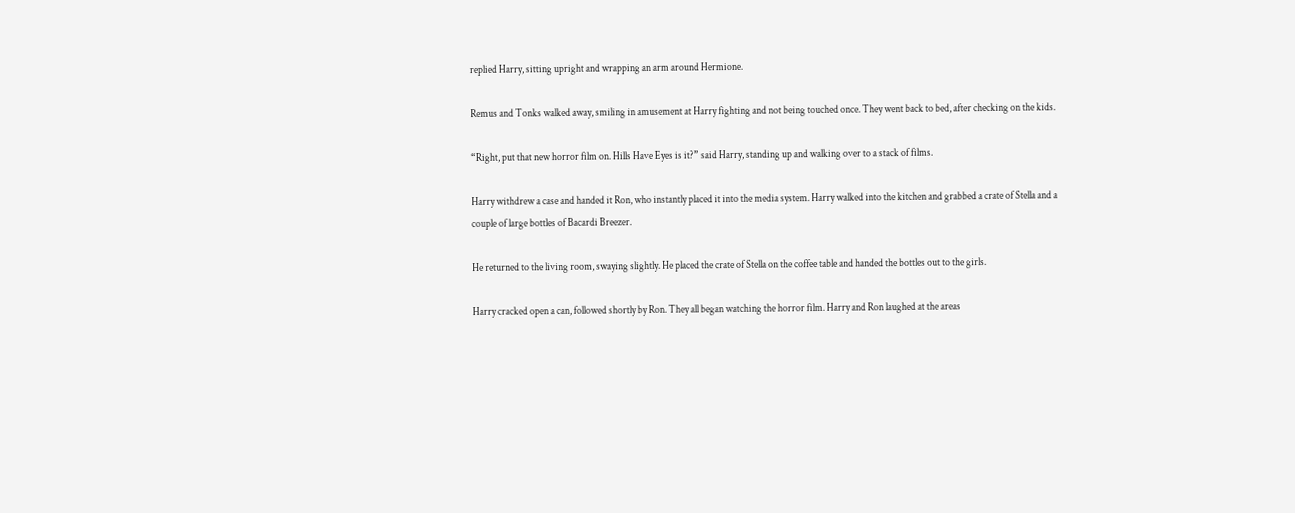replied Harry, sitting upright and wrapping an arm around Hermione.

Remus and Tonks walked away, smiling in amusement at Harry fighting and not being touched once. They went back to bed, after checking on the kids.

“Right, put that new horror film on. Hills Have Eyes is it?” said Harry, standing up and walking over to a stack of films.

Harry withdrew a case and handed it Ron, who instantly placed it into the media system. Harry walked into the kitchen and grabbed a crate of Stella and a couple of large bottles of Bacardi Breezer.

He returned to the living room, swaying slightly. He placed the crate of Stella on the coffee table and handed the bottles out to the girls.

Harry cracked open a can, followed shortly by Ron. They all began watching the horror film. Harry and Ron laughed at the areas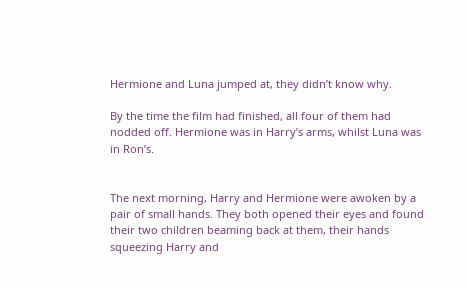Hermione and Luna jumped at, they didn’t know why.

By the time the film had finished, all four of them had nodded off. Hermione was in Harry’s arms, whilst Luna was in Ron’s.


The next morning, Harry and Hermione were awoken by a pair of small hands. They both opened their eyes and found their two children beaming back at them, their hands squeezing Harry and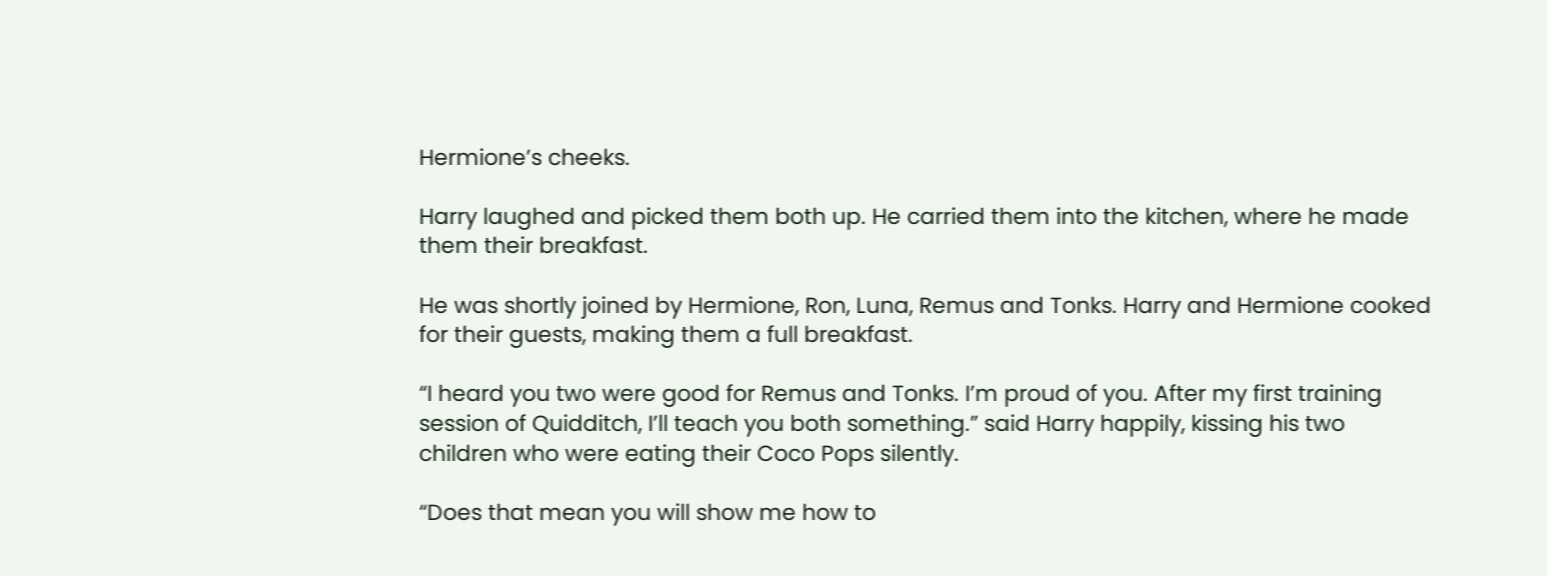Hermione’s cheeks.

Harry laughed and picked them both up. He carried them into the kitchen, where he made them their breakfast.

He was shortly joined by Hermione, Ron, Luna, Remus and Tonks. Harry and Hermione cooked for their guests, making them a full breakfast.

“I heard you two were good for Remus and Tonks. I’m proud of you. After my first training session of Quidditch, I’ll teach you both something.” said Harry happily, kissing his two children who were eating their Coco Pops silently.

“Does that mean you will show me how to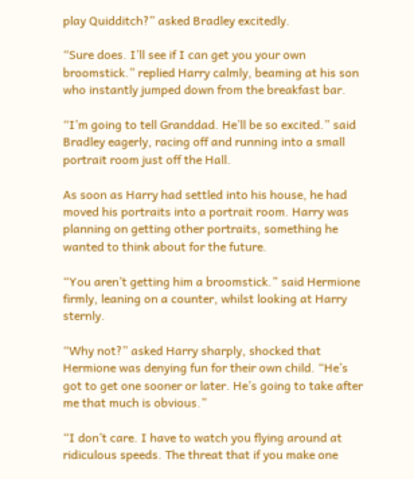play Quidditch?” asked Bradley excitedly.

“Sure does. I’ll see if I can get you your own broomstick.” replied Harry calmly, beaming at his son who instantly jumped down from the breakfast bar.

“I’m going to tell Granddad. He’ll be so excited.” said Bradley eagerly, racing off and running into a small portrait room just off the Hall.

As soon as Harry had settled into his house, he had moved his portraits into a portrait room. Harry was planning on getting other portraits, something he wanted to think about for the future.

“You aren’t getting him a broomstick.” said Hermione firmly, leaning on a counter, whilst looking at Harry sternly.

“Why not?” asked Harry sharply, shocked that Hermione was denying fun for their own child. “He’s got to get one sooner or later. He’s going to take after me that much is obvious.”

“I don’t care. I have to watch you flying around at ridiculous speeds. The threat that if you make one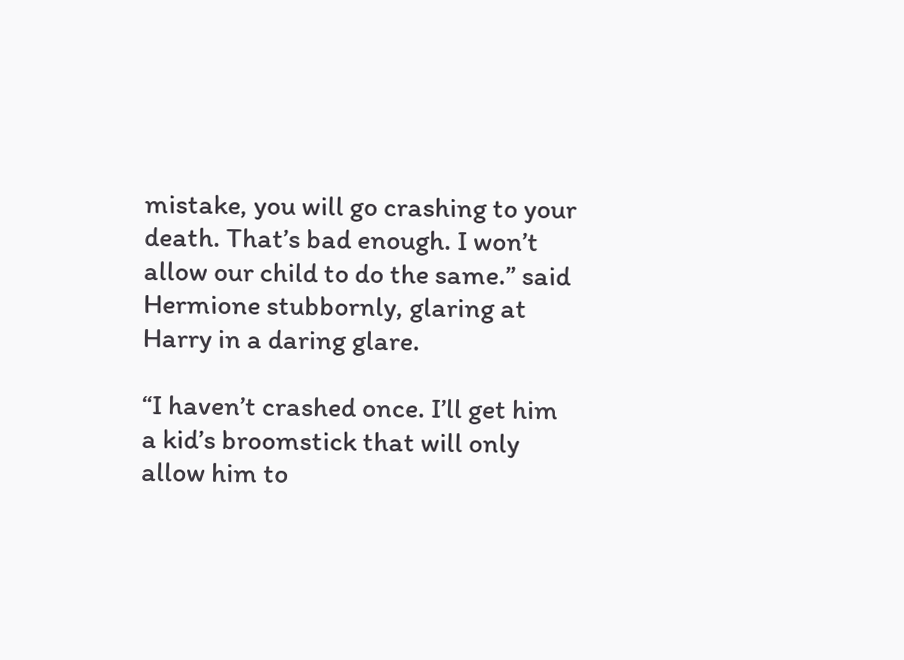mistake, you will go crashing to your death. That’s bad enough. I won’t allow our child to do the same.” said Hermione stubbornly, glaring at Harry in a daring glare.

“I haven’t crashed once. I’ll get him a kid’s broomstick that will only allow him to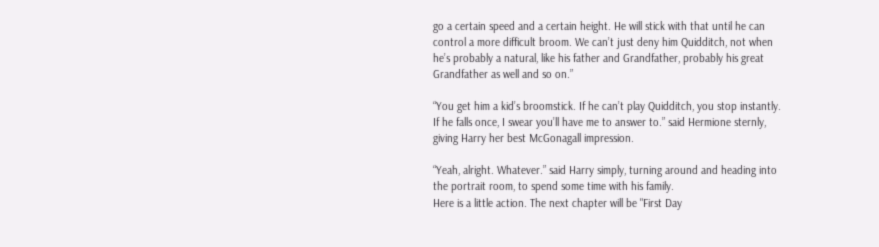go a certain speed and a certain height. He will stick with that until he can control a more difficult broom. We can’t just deny him Quidditch, not when he’s probably a natural, like his father and Grandfather, probably his great Grandfather as well and so on.”

“You get him a kid’s broomstick. If he can’t play Quidditch, you stop instantly. If he falls once, I swear you’ll have me to answer to.” said Hermione sternly, giving Harry her best McGonagall impression.

“Yeah, alright. Whatever.” said Harry simply, turning around and heading into the portrait room, to spend some time with his family.
Here is a little action. The next chapter will be "First Day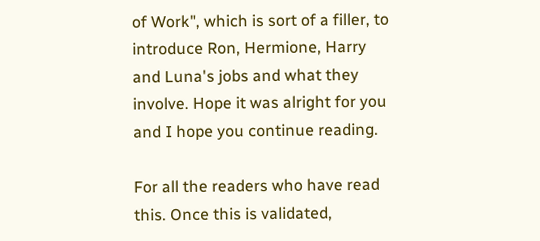of Work", which is sort of a filler, to introduce Ron, Hermione, Harry and Luna's jobs and what they involve. Hope it was alright for you and I hope you continue reading.

For all the readers who have read this. Once this is validated,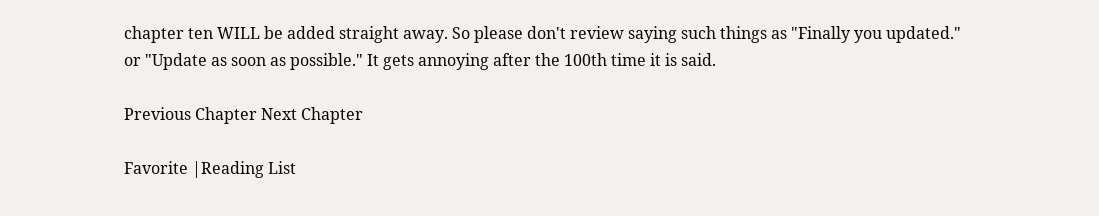chapter ten WILL be added straight away. So please don't review saying such things as "Finally you updated." or "Update as soon as possible." It gets annoying after the 100th time it is said.

Previous Chapter Next Chapter

Favorite |Reading List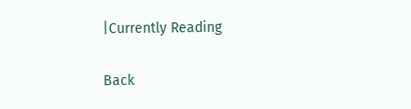|Currently Reading

Back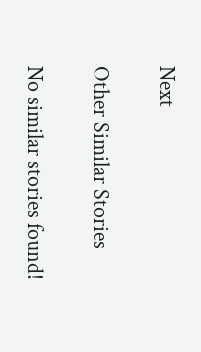Next

Other Similar Stories

No similar stories found!